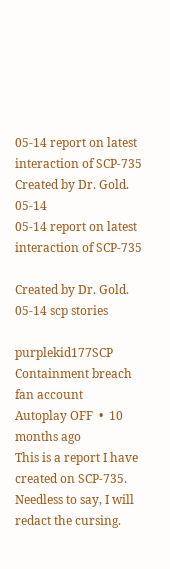05-14 report on latest interaction of SCP-735 Created by Dr. Gold. 05-14
05-14 report on latest interaction of SCP-735

Created by Dr. Gold. 05-14 scp stories

purplekid177SCP Containment breach fan account
Autoplay OFF  •  10 months ago
This is a report I have created on SCP-735. Needless to say, I will redact the cursing.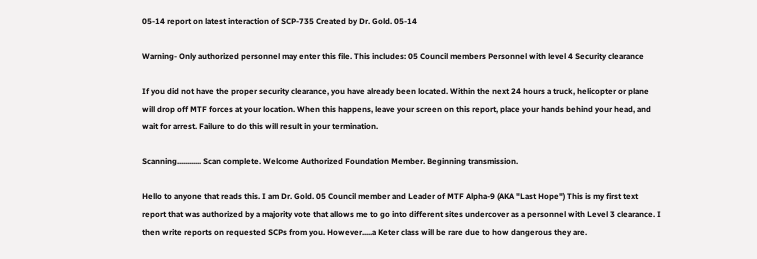05-14 report on latest interaction of SCP-735 Created by Dr. Gold. 05-14

Warning- Only authorized personnel may enter this file. This includes: 05 Council members Personnel with level 4 Security clearance

If you did not have the proper security clearance, you have already been located. Within the next 24 hours a truck, helicopter or plane will drop off MTF forces at your location. When this happens, leave your screen on this report, place your hands behind your head, and wait for arrest. Failure to do this will result in your termination.

Scanning............ Scan complete. Welcome Authorized Foundation Member. Beginning transmission.

Hello to anyone that reads this. I am Dr. Gold. 05 Council member and Leader of MTF Alpha-9 (AKA "Last Hope") This is my first text report that was authorized by a majority vote that allows me to go into different sites undercover as a personnel with Level 3 clearance. I then write reports on requested SCPs from you. However.....a Keter class will be rare due to how dangerous they are.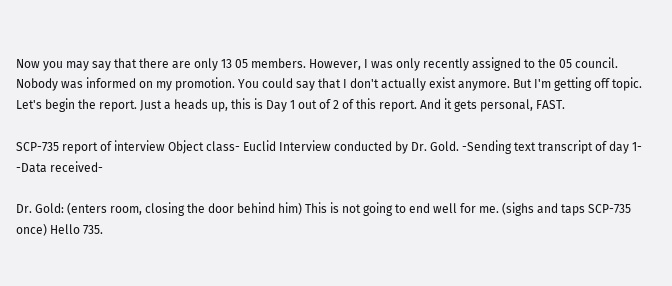Now you may say that there are only 13 05 members. However, I was only recently assigned to the 05 council. Nobody was informed on my promotion. You could say that I don't actually exist anymore. But I'm getting off topic. Let's begin the report. Just a heads up, this is Day 1 out of 2 of this report. And it gets personal, FAST.

SCP-735 report of interview Object class- Euclid Interview conducted by Dr. Gold. -Sending text transcript of day 1- -Data received-

Dr. Gold: (enters room, closing the door behind him) This is not going to end well for me. (sighs and taps SCP-735 once) Hello 735.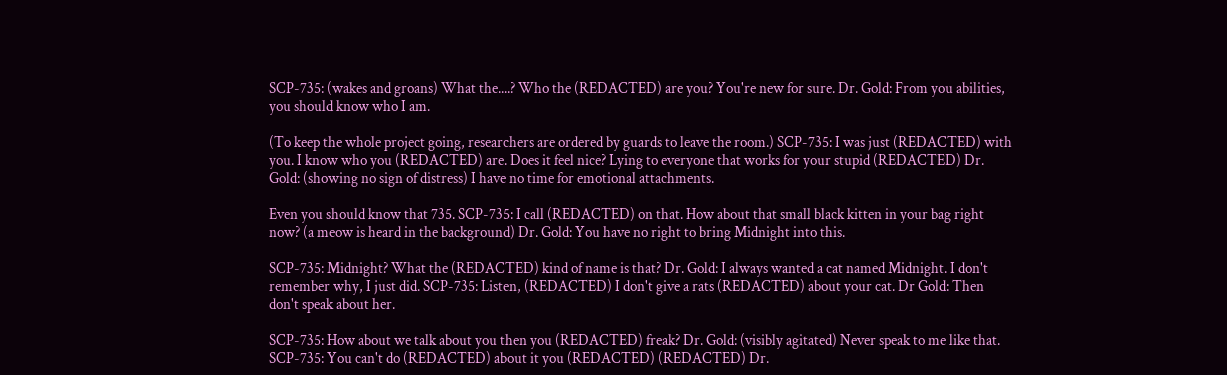SCP-735: (wakes and groans) What the....? Who the (REDACTED) are you? You're new for sure. Dr. Gold: From you abilities, you should know who I am.

(To keep the whole project going, researchers are ordered by guards to leave the room.) SCP-735: I was just (REDACTED) with you. I know who you (REDACTED) are. Does it feel nice? Lying to everyone that works for your stupid (REDACTED) Dr. Gold: (showing no sign of distress) I have no time for emotional attachments.

Even you should know that 735. SCP-735: I call (REDACTED) on that. How about that small black kitten in your bag right now? (a meow is heard in the background) Dr. Gold: You have no right to bring Midnight into this.

SCP-735: Midnight? What the (REDACTED) kind of name is that? Dr. Gold: I always wanted a cat named Midnight. I don't remember why, I just did. SCP-735: Listen, (REDACTED) I don't give a rats (REDACTED) about your cat. Dr Gold: Then don't speak about her.

SCP-735: How about we talk about you then you (REDACTED) freak? Dr. Gold: (visibly agitated) Never speak to me like that. SCP-735: You can't do (REDACTED) about it you (REDACTED) (REDACTED) Dr.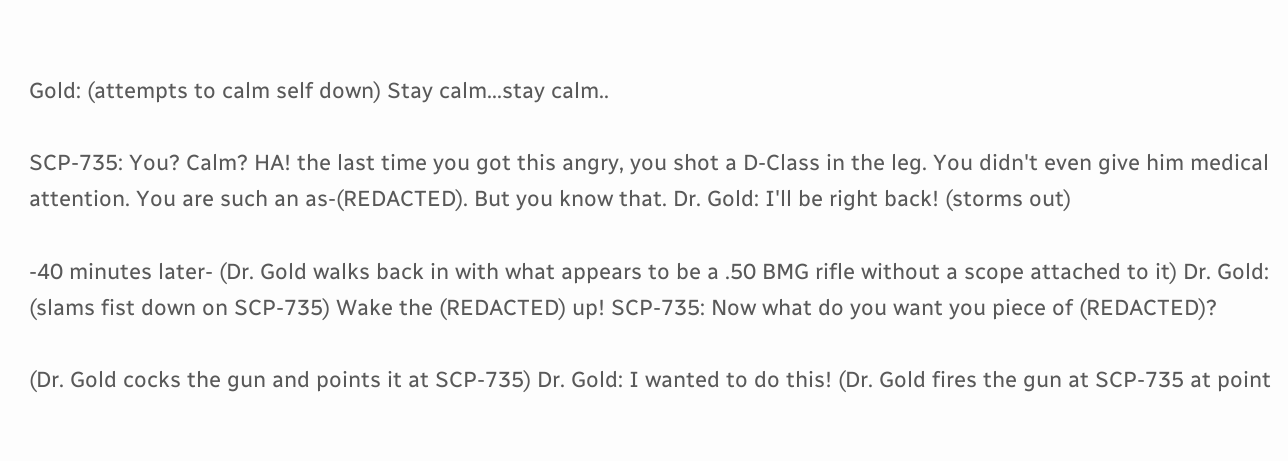Gold: (attempts to calm self down) Stay calm...stay calm..

SCP-735: You? Calm? HA! the last time you got this angry, you shot a D-Class in the leg. You didn't even give him medical attention. You are such an as-(REDACTED). But you know that. Dr. Gold: I'll be right back! (storms out)

-40 minutes later- (Dr. Gold walks back in with what appears to be a .50 BMG rifle without a scope attached to it) Dr. Gold: (slams fist down on SCP-735) Wake the (REDACTED) up! SCP-735: Now what do you want you piece of (REDACTED)?

(Dr. Gold cocks the gun and points it at SCP-735) Dr. Gold: I wanted to do this! (Dr. Gold fires the gun at SCP-735 at point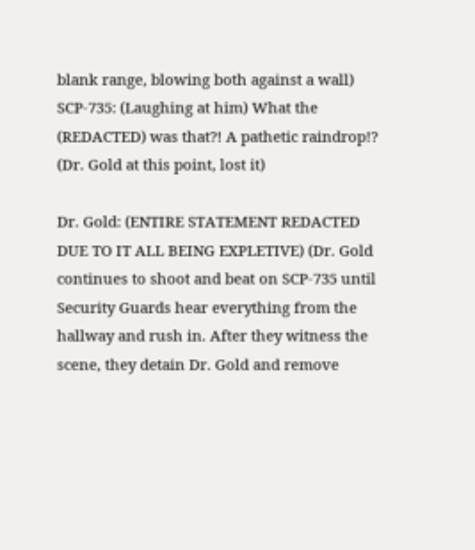blank range, blowing both against a wall) SCP-735: (Laughing at him) What the (REDACTED) was that?! A pathetic raindrop!? (Dr. Gold at this point, lost it)

Dr. Gold: (ENTIRE STATEMENT REDACTED DUE TO IT ALL BEING EXPLETIVE) (Dr. Gold continues to shoot and beat on SCP-735 until Security Guards hear everything from the hallway and rush in. After they witness the scene, they detain Dr. Gold and remove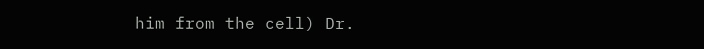him from the cell) Dr.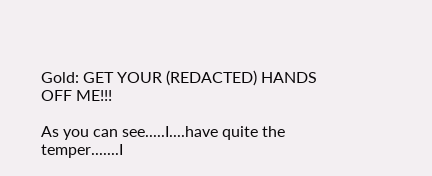Gold: GET YOUR (REDACTED) HANDS OFF ME!!!

As you can see.....I....have quite the temper.......I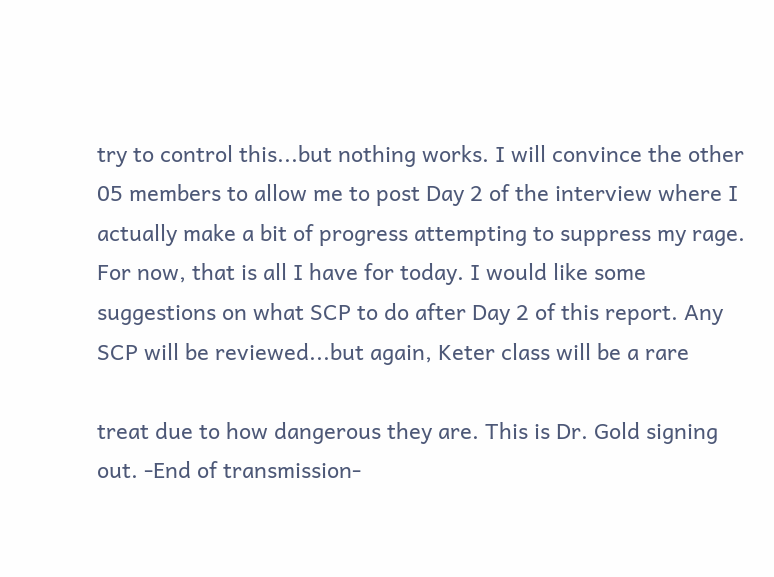try to control this...but nothing works. I will convince the other 05 members to allow me to post Day 2 of the interview where I actually make a bit of progress attempting to suppress my rage. For now, that is all I have for today. I would like some suggestions on what SCP to do after Day 2 of this report. Any SCP will be reviewed...but again, Keter class will be a rare

treat due to how dangerous they are. This is Dr. Gold signing out. -End of transmission-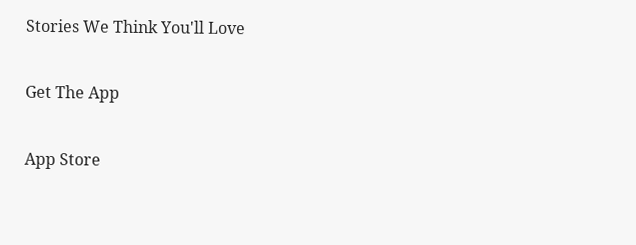Stories We Think You'll Love

Get The App

App Store